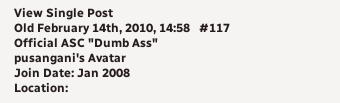View Single Post
Old February 14th, 2010, 14:58   #117
Official ASC "Dumb Ass"
pusangani's Avatar
Join Date: Jan 2008
Location: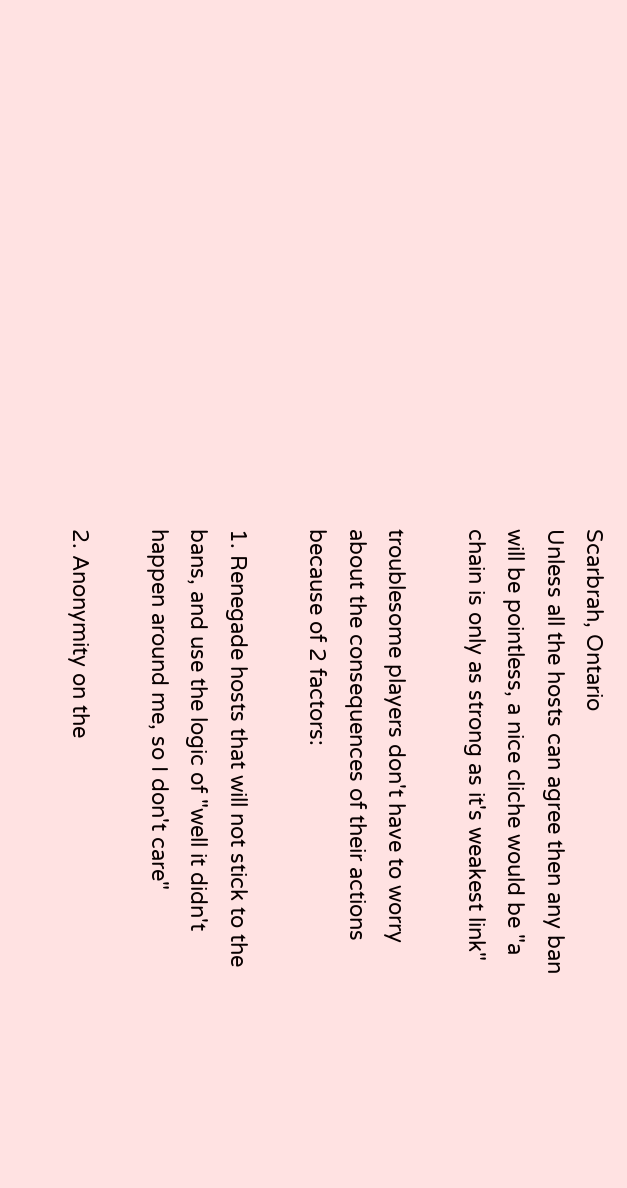Scarbrah, Ontario
Unless all the hosts can agree then any ban will be pointless, a nice cliche would be "a chain is only as strong as it's weakest link"

troublesome players don't have to worry about the consequences of their actions because of 2 factors:

1. Renegade hosts that will not stick to the bans, and use the logic of "well it didn't happen around me, so I don't care"

2. Anonymity on the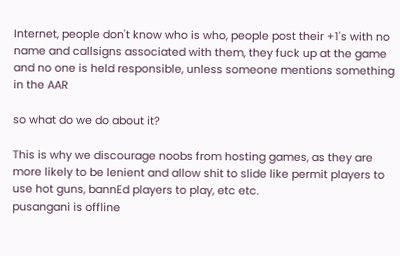Internet, people don't know who is who, people post their +1's with no name and callsigns associated with them, they fuck up at the game and no one is held responsible, unless someone mentions something in the AAR

so what do we do about it?

This is why we discourage noobs from hosting games, as they are more likely to be lenient and allow shit to slide like permit players to use hot guns, bannEd players to play, etc etc.
pusangani is offline